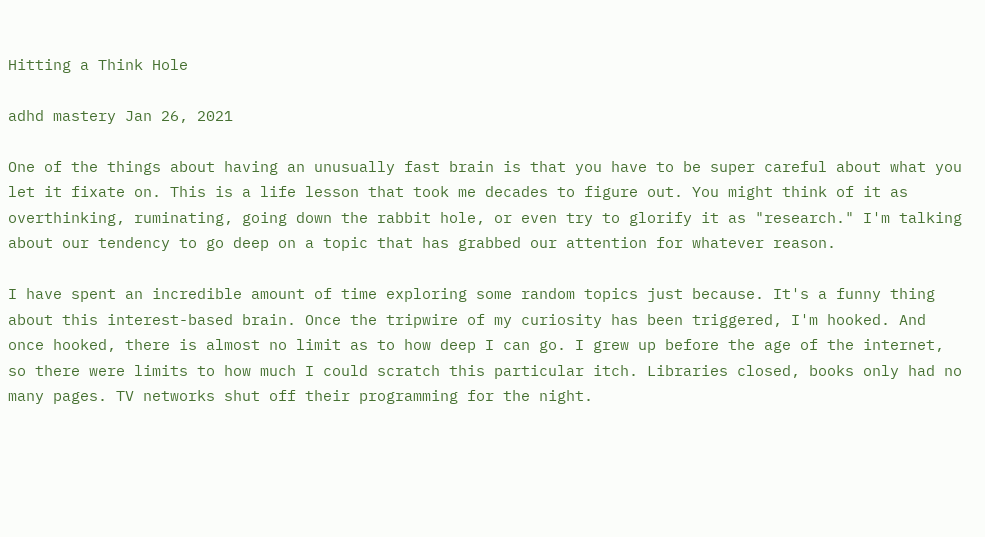Hitting a Think Hole

adhd mastery Jan 26, 2021

One of the things about having an unusually fast brain is that you have to be super careful about what you let it fixate on. This is a life lesson that took me decades to figure out. You might think of it as overthinking, ruminating, going down the rabbit hole, or even try to glorify it as "research." I'm talking about our tendency to go deep on a topic that has grabbed our attention for whatever reason.

I have spent an incredible amount of time exploring some random topics just because. It's a funny thing about this interest-based brain. Once the tripwire of my curiosity has been triggered, I'm hooked. And once hooked, there is almost no limit as to how deep I can go. I grew up before the age of the internet, so there were limits to how much I could scratch this particular itch. Libraries closed, books only had no many pages. TV networks shut off their programming for the night.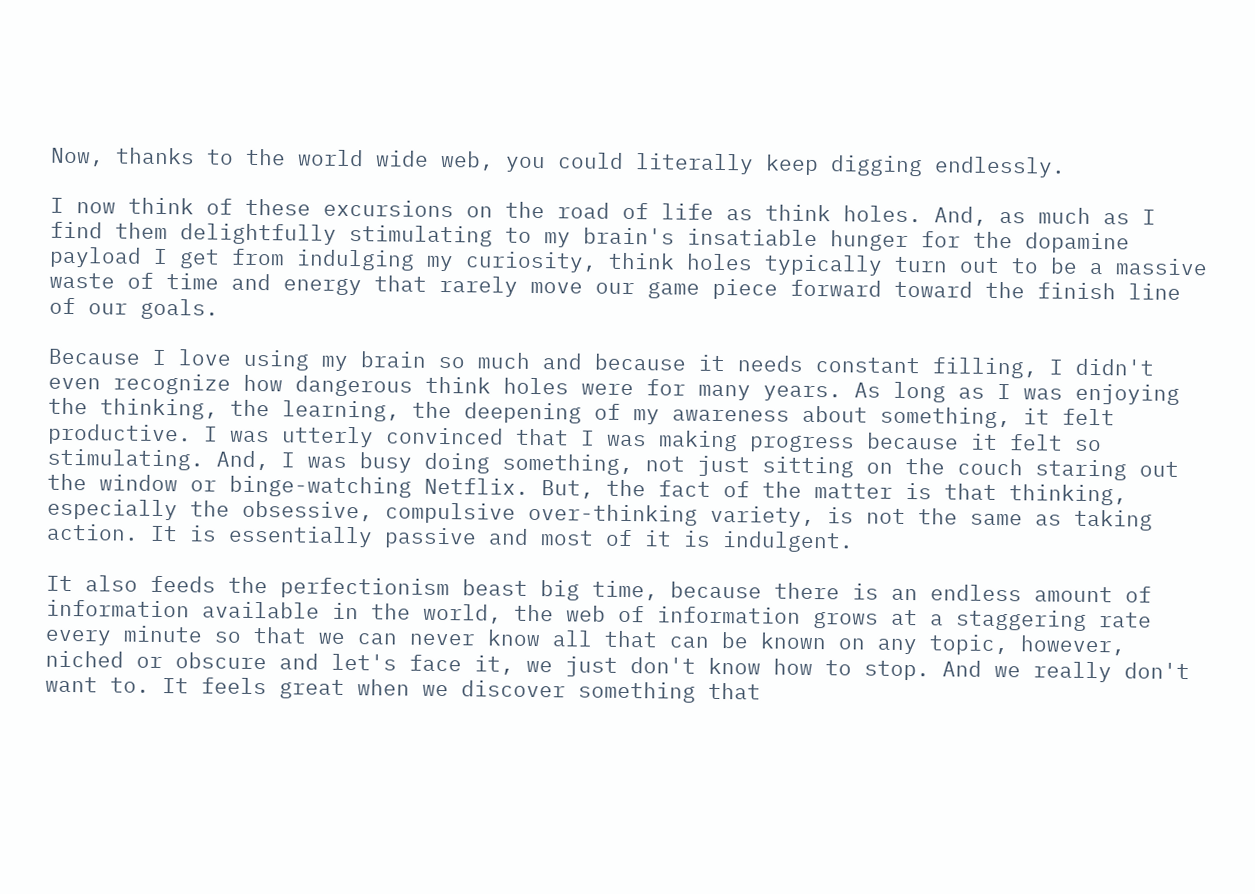Now, thanks to the world wide web, you could literally keep digging endlessly.

I now think of these excursions on the road of life as think holes. And, as much as I find them delightfully stimulating to my brain's insatiable hunger for the dopamine payload I get from indulging my curiosity, think holes typically turn out to be a massive waste of time and energy that rarely move our game piece forward toward the finish line of our goals.

Because I love using my brain so much and because it needs constant filling, I didn't even recognize how dangerous think holes were for many years. As long as I was enjoying the thinking, the learning, the deepening of my awareness about something, it felt productive. I was utterly convinced that I was making progress because it felt so stimulating. And, I was busy doing something, not just sitting on the couch staring out the window or binge-watching Netflix. But, the fact of the matter is that thinking, especially the obsessive, compulsive over-thinking variety, is not the same as taking action. It is essentially passive and most of it is indulgent.

It also feeds the perfectionism beast big time, because there is an endless amount of information available in the world, the web of information grows at a staggering rate every minute so that we can never know all that can be known on any topic, however, niched or obscure and let's face it, we just don't know how to stop. And we really don't want to. It feels great when we discover something that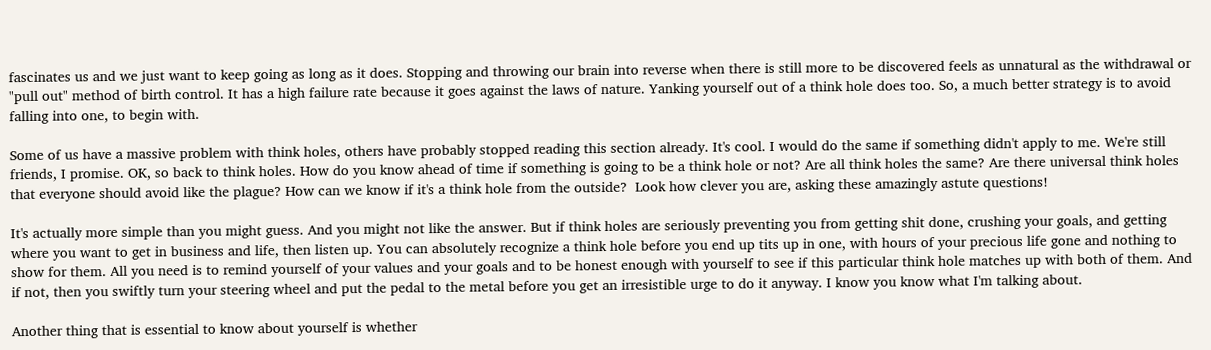fascinates us and we just want to keep going as long as it does. Stopping and throwing our brain into reverse when there is still more to be discovered feels as unnatural as the withdrawal or "pull out" method of birth control. It has a high failure rate because it goes against the laws of nature. Yanking yourself out of a think hole does too. So, a much better strategy is to avoid falling into one, to begin with.

Some of us have a massive problem with think holes, others have probably stopped reading this section already. It's cool. I would do the same if something didn't apply to me. We're still friends, I promise. OK, so back to think holes. How do you know ahead of time if something is going to be a think hole or not? Are all think holes the same? Are there universal think holes that everyone should avoid like the plague? How can we know if it's a think hole from the outside?  Look how clever you are, asking these amazingly astute questions!

It's actually more simple than you might guess. And you might not like the answer. But if think holes are seriously preventing you from getting shit done, crushing your goals, and getting where you want to get in business and life, then listen up. You can absolutely recognize a think hole before you end up tits up in one, with hours of your precious life gone and nothing to show for them. All you need is to remind yourself of your values and your goals and to be honest enough with yourself to see if this particular think hole matches up with both of them. And if not, then you swiftly turn your steering wheel and put the pedal to the metal before you get an irresistible urge to do it anyway. I know you know what I'm talking about.

Another thing that is essential to know about yourself is whether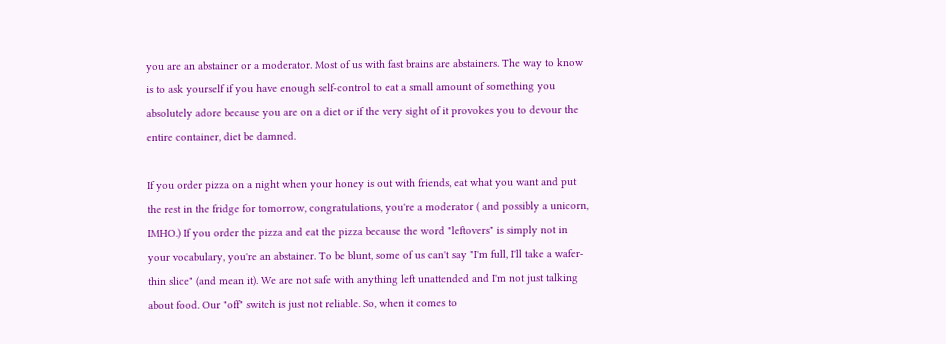you are an abstainer or a moderator. Most of us with fast brains are abstainers. The way to know is to ask yourself if you have enough self-control to eat a small amount of something you absolutely adore because you are on a diet or if the very sight of it provokes you to devour the entire container, diet be damned.

If you order pizza on a night when your honey is out with friends, eat what you want and put the rest in the fridge for tomorrow, congratulations, you're a moderator ( and possibly a unicorn, IMHO.) If you order the pizza and eat the pizza because the word "leftovers" is simply not in your vocabulary, you're an abstainer. To be blunt, some of us can't say "I'm full, I'll take a wafer-thin slice" (and mean it). We are not safe with anything left unattended and I'm not just talking about food. Our "off" switch is just not reliable. So, when it comes to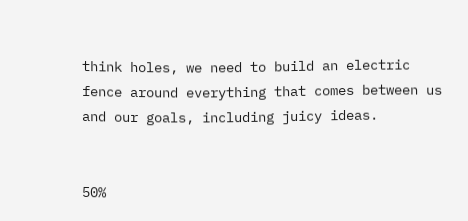think holes, we need to build an electric fence around everything that comes between us and our goals, including juicy ideas.


50%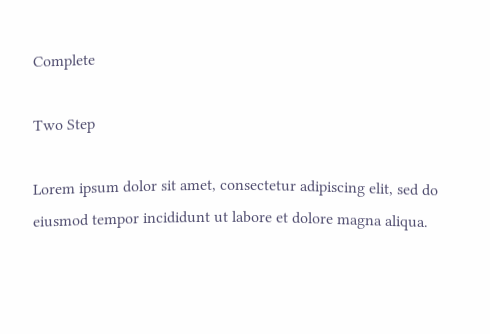Complete

Two Step

Lorem ipsum dolor sit amet, consectetur adipiscing elit, sed do eiusmod tempor incididunt ut labore et dolore magna aliqua.